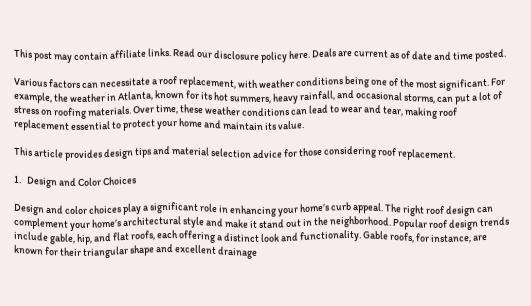This post may contain affiliate links. Read our disclosure policy here. Deals are current as of date and time posted.

Various factors can necessitate a roof replacement, with weather conditions being one of the most significant. For example, the weather in Atlanta, known for its hot summers, heavy rainfall, and occasional storms, can put a lot of stress on roofing materials. Over time, these weather conditions can lead to wear and tear, making roof replacement essential to protect your home and maintain its value.

This article provides design tips and material selection advice for those considering roof replacement.

1.   Design and Color Choices

Design and color choices play a significant role in enhancing your home’s curb appeal. The right roof design can complement your home’s architectural style and make it stand out in the neighborhood. Popular roof design trends include gable, hip, and flat roofs, each offering a distinct look and functionality. Gable roofs, for instance, are known for their triangular shape and excellent drainage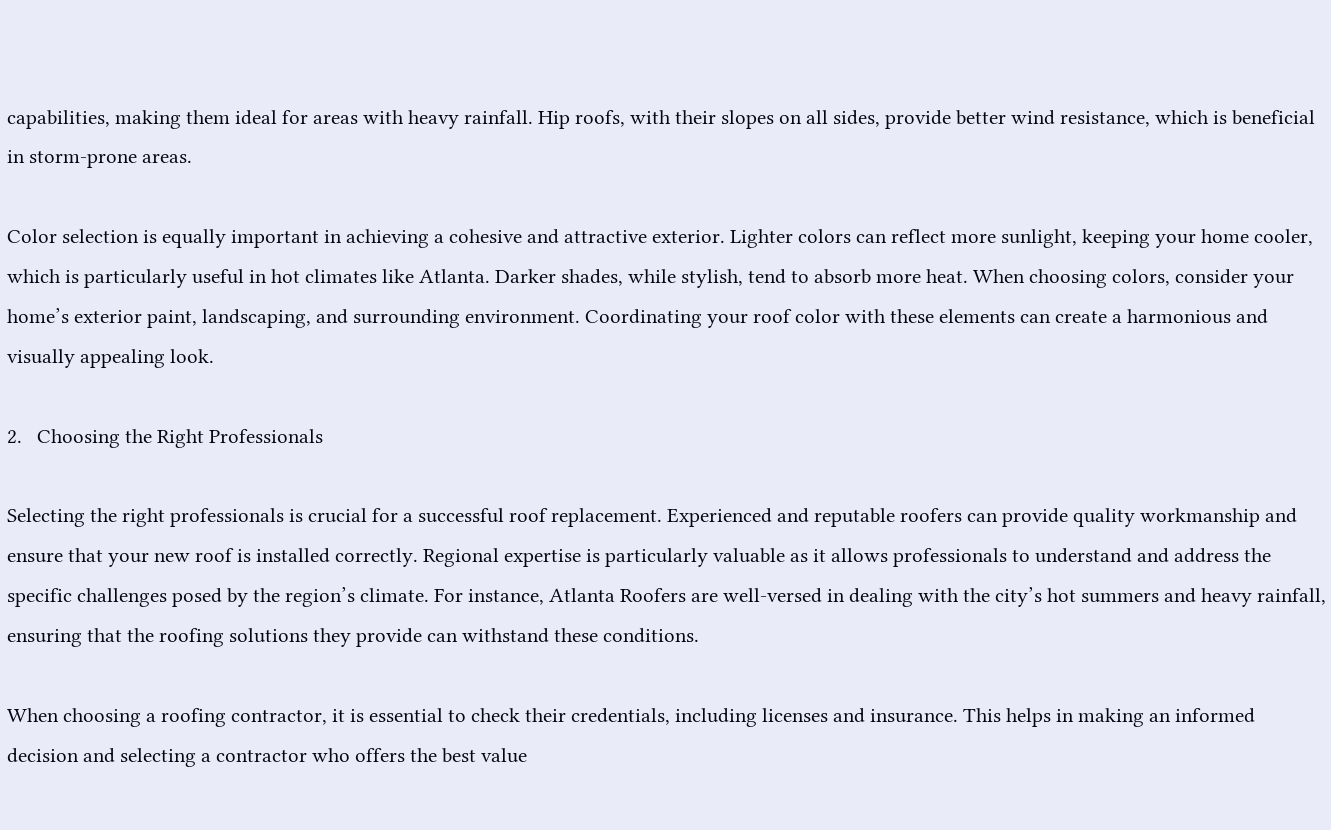capabilities, making them ideal for areas with heavy rainfall. Hip roofs, with their slopes on all sides, provide better wind resistance, which is beneficial in storm-prone areas.

Color selection is equally important in achieving a cohesive and attractive exterior. Lighter colors can reflect more sunlight, keeping your home cooler, which is particularly useful in hot climates like Atlanta. Darker shades, while stylish, tend to absorb more heat. When choosing colors, consider your home’s exterior paint, landscaping, and surrounding environment. Coordinating your roof color with these elements can create a harmonious and visually appealing look.

2.   Choosing the Right Professionals

Selecting the right professionals is crucial for a successful roof replacement. Experienced and reputable roofers can provide quality workmanship and ensure that your new roof is installed correctly. Regional expertise is particularly valuable as it allows professionals to understand and address the specific challenges posed by the region’s climate. For instance, Atlanta Roofers are well-versed in dealing with the city’s hot summers and heavy rainfall, ensuring that the roofing solutions they provide can withstand these conditions.

When choosing a roofing contractor, it is essential to check their credentials, including licenses and insurance. This helps in making an informed decision and selecting a contractor who offers the best value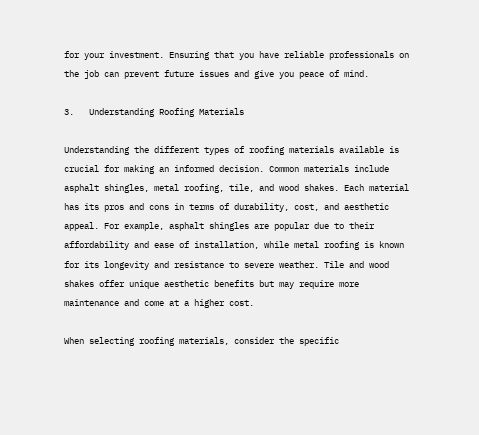for your investment. Ensuring that you have reliable professionals on the job can prevent future issues and give you peace of mind.

3.   Understanding Roofing Materials

Understanding the different types of roofing materials available is crucial for making an informed decision. Common materials include asphalt shingles, metal roofing, tile, and wood shakes. Each material has its pros and cons in terms of durability, cost, and aesthetic appeal. For example, asphalt shingles are popular due to their affordability and ease of installation, while metal roofing is known for its longevity and resistance to severe weather. Tile and wood shakes offer unique aesthetic benefits but may require more maintenance and come at a higher cost.

When selecting roofing materials, consider the specific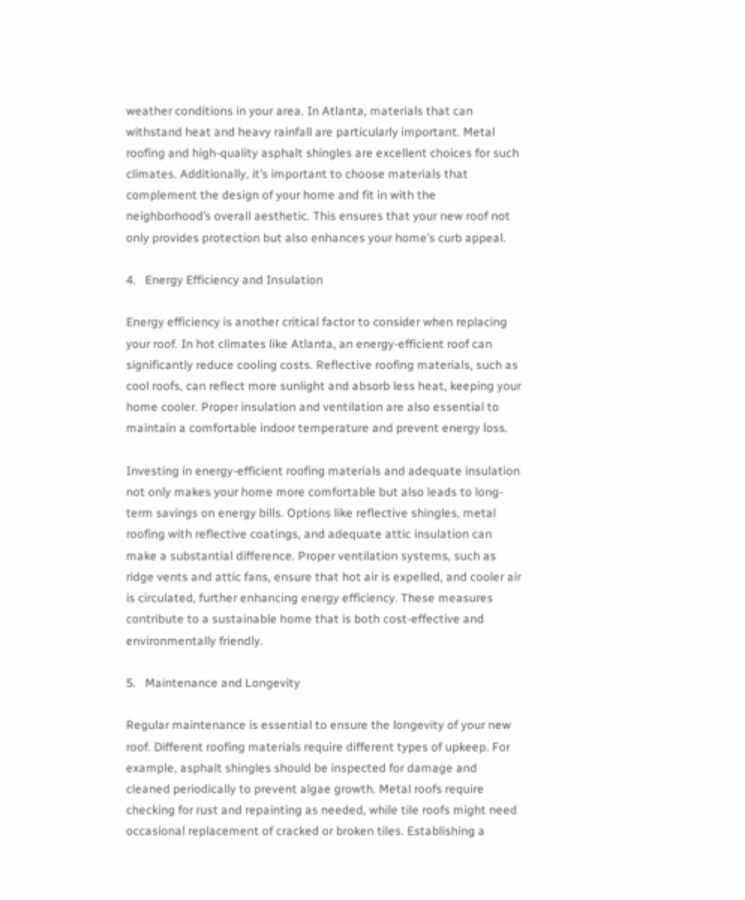weather conditions in your area. In Atlanta, materials that can withstand heat and heavy rainfall are particularly important. Metal roofing and high-quality asphalt shingles are excellent choices for such climates. Additionally, it’s important to choose materials that complement the design of your home and fit in with the neighborhood’s overall aesthetic. This ensures that your new roof not only provides protection but also enhances your home’s curb appeal.

4.   Energy Efficiency and Insulation

Energy efficiency is another critical factor to consider when replacing your roof. In hot climates like Atlanta, an energy-efficient roof can significantly reduce cooling costs. Reflective roofing materials, such as cool roofs, can reflect more sunlight and absorb less heat, keeping your home cooler. Proper insulation and ventilation are also essential to maintain a comfortable indoor temperature and prevent energy loss.

Investing in energy-efficient roofing materials and adequate insulation not only makes your home more comfortable but also leads to long-term savings on energy bills. Options like reflective shingles, metal roofing with reflective coatings, and adequate attic insulation can make a substantial difference. Proper ventilation systems, such as ridge vents and attic fans, ensure that hot air is expelled, and cooler air is circulated, further enhancing energy efficiency. These measures contribute to a sustainable home that is both cost-effective and environmentally friendly.

5.   Maintenance and Longevity

Regular maintenance is essential to ensure the longevity of your new roof. Different roofing materials require different types of upkeep. For example, asphalt shingles should be inspected for damage and cleaned periodically to prevent algae growth. Metal roofs require checking for rust and repainting as needed, while tile roofs might need occasional replacement of cracked or broken tiles. Establishing a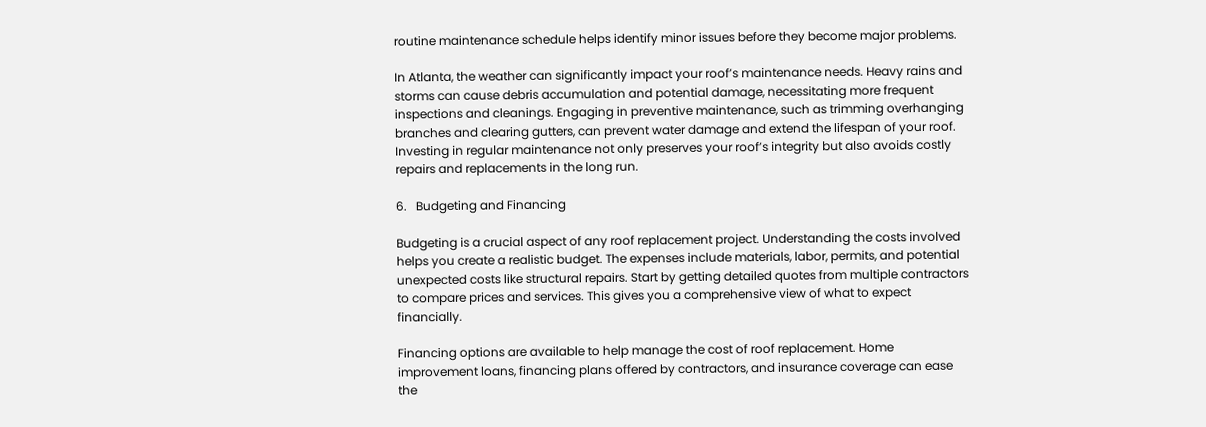routine maintenance schedule helps identify minor issues before they become major problems.

In Atlanta, the weather can significantly impact your roof’s maintenance needs. Heavy rains and storms can cause debris accumulation and potential damage, necessitating more frequent inspections and cleanings. Engaging in preventive maintenance, such as trimming overhanging branches and clearing gutters, can prevent water damage and extend the lifespan of your roof. Investing in regular maintenance not only preserves your roof’s integrity but also avoids costly repairs and replacements in the long run.

6.   Budgeting and Financing

Budgeting is a crucial aspect of any roof replacement project. Understanding the costs involved helps you create a realistic budget. The expenses include materials, labor, permits, and potential unexpected costs like structural repairs. Start by getting detailed quotes from multiple contractors to compare prices and services. This gives you a comprehensive view of what to expect financially.

Financing options are available to help manage the cost of roof replacement. Home improvement loans, financing plans offered by contractors, and insurance coverage can ease the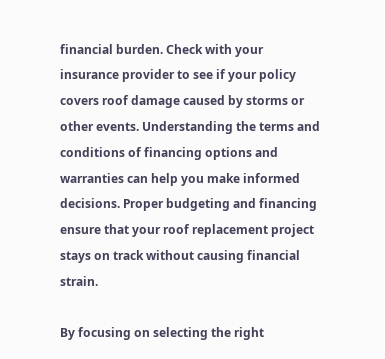financial burden. Check with your insurance provider to see if your policy covers roof damage caused by storms or other events. Understanding the terms and conditions of financing options and warranties can help you make informed decisions. Proper budgeting and financing ensure that your roof replacement project stays on track without causing financial strain.

By focusing on selecting the right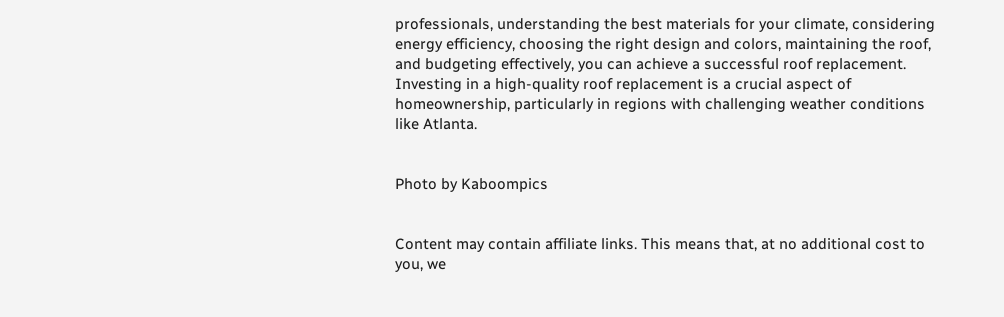professionals, understanding the best materials for your climate, considering energy efficiency, choosing the right design and colors, maintaining the roof, and budgeting effectively, you can achieve a successful roof replacement. Investing in a high-quality roof replacement is a crucial aspect of homeownership, particularly in regions with challenging weather conditions like Atlanta.


Photo by Kaboompics


Content may contain affiliate links. This means that, at no additional cost to you, we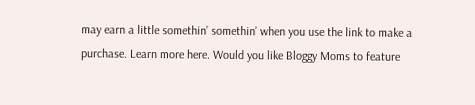may earn a little somethin’ somethin’ when you use the link to make a purchase. Learn more here. Would you like Bloggy Moms to feature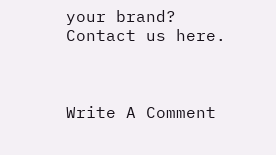your brand? Contact us here.



Write A Comment